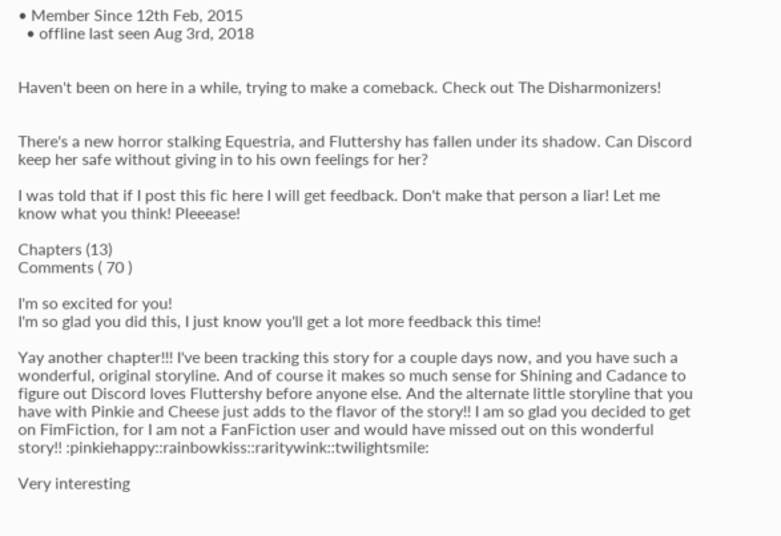• Member Since 12th Feb, 2015
  • offline last seen Aug 3rd, 2018


Haven't been on here in a while, trying to make a comeback. Check out The Disharmonizers!


There's a new horror stalking Equestria, and Fluttershy has fallen under its shadow. Can Discord keep her safe without giving in to his own feelings for her?

I was told that if I post this fic here I will get feedback. Don't make that person a liar! Let me know what you think! Pleeease!

Chapters (13)
Comments ( 70 )

I'm so excited for you!
I'm so glad you did this, I just know you'll get a lot more feedback this time!

Yay another chapter!!! I've been tracking this story for a couple days now, and you have such a wonderful, original storyline. And of course it makes so much sense for Shining and Cadance to figure out Discord loves Fluttershy before anyone else. And the alternate little storyline that you have with Pinkie and Cheese just adds to the flavor of the story!! I am so glad you decided to get on FimFiction, for I am not a FanFiction user and would have missed out on this wonderful story!! :pinkiehappy::rainbowkiss::raritywink::twilightsmile:

Very interesting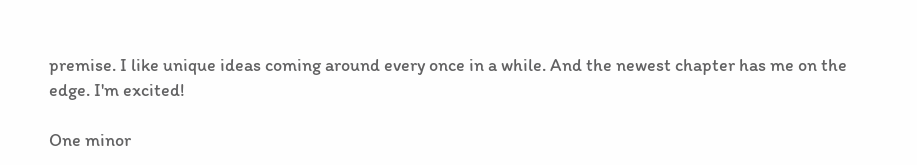premise. I like unique ideas coming around every once in a while. And the newest chapter has me on the edge. I'm excited!

One minor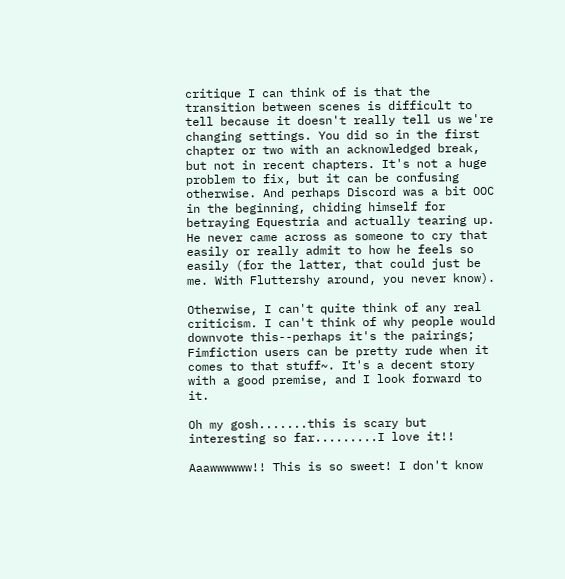critique I can think of is that the transition between scenes is difficult to tell because it doesn't really tell us we're changing settings. You did so in the first chapter or two with an acknowledged break, but not in recent chapters. It's not a huge problem to fix, but it can be confusing otherwise. And perhaps Discord was a bit OOC in the beginning, chiding himself for betraying Equestria and actually tearing up. He never came across as someone to cry that easily or really admit to how he feels so easily (for the latter, that could just be me. With Fluttershy around, you never know).

Otherwise, I can't quite think of any real criticism. I can't think of why people would downvote this--perhaps it's the pairings; Fimfiction users can be pretty rude when it comes to that stuff~. It's a decent story with a good premise, and I look forward to it.

Oh my gosh.......this is scary but interesting so far.........I love it!!

Aaawwwwww!! This is so sweet! I don't know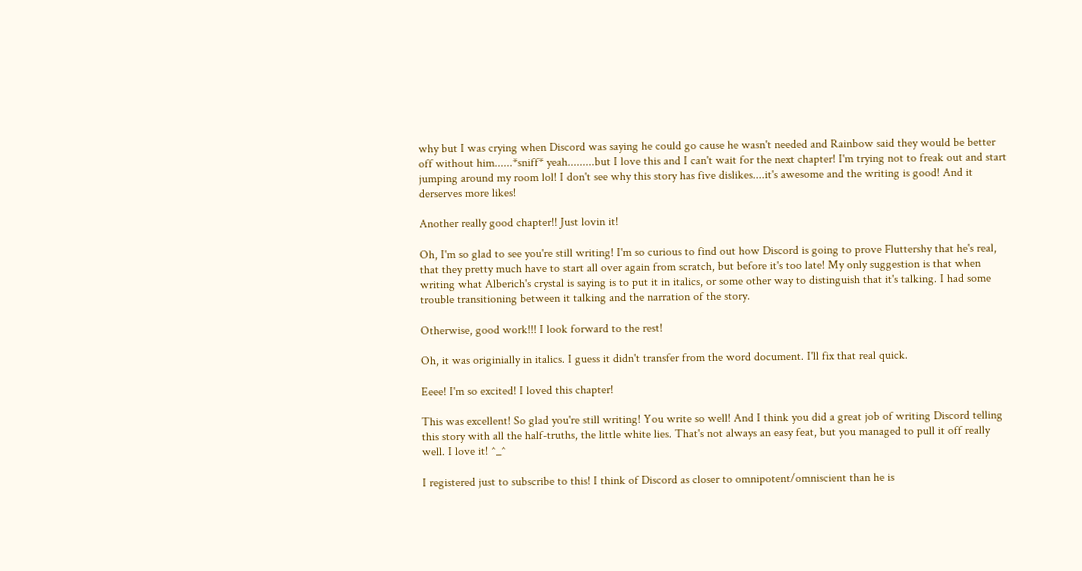why but I was crying when Discord was saying he could go cause he wasn't needed and Rainbow said they would be better off without him......*sniff* yeah.........but I love this and I can't wait for the next chapter! I'm trying not to freak out and start jumping around my room lol! I don't see why this story has five dislikes....it's awesome and the writing is good! And it derserves more likes!

Another really good chapter!! Just lovin it!

Oh, I'm so glad to see you're still writing! I'm so curious to find out how Discord is going to prove Fluttershy that he's real, that they pretty much have to start all over again from scratch, but before it's too late! My only suggestion is that when writing what Alberich's crystal is saying is to put it in italics, or some other way to distinguish that it's talking. I had some trouble transitioning between it talking and the narration of the story.

Otherwise, good work!!! I look forward to the rest!

Oh, it was originially in italics. I guess it didn't transfer from the word document. I'll fix that real quick.

Eeee! I'm so excited! I loved this chapter!

This was excellent! So glad you're still writing! You write so well! And I think you did a great job of writing Discord telling this story with all the half-truths, the little white lies. That's not always an easy feat, but you managed to pull it off really well. I love it! ^_^

I registered just to subscribe to this! I think of Discord as closer to omnipotent/omniscient than he is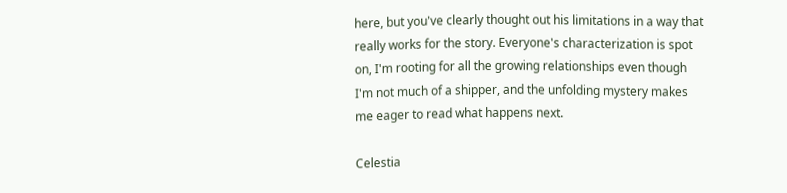here, but you've clearly thought out his limitations in a way that really works for the story. Everyone's characterization is spot on, I'm rooting for all the growing relationships even though I'm not much of a shipper, and the unfolding mystery makes me eager to read what happens next.

Celestia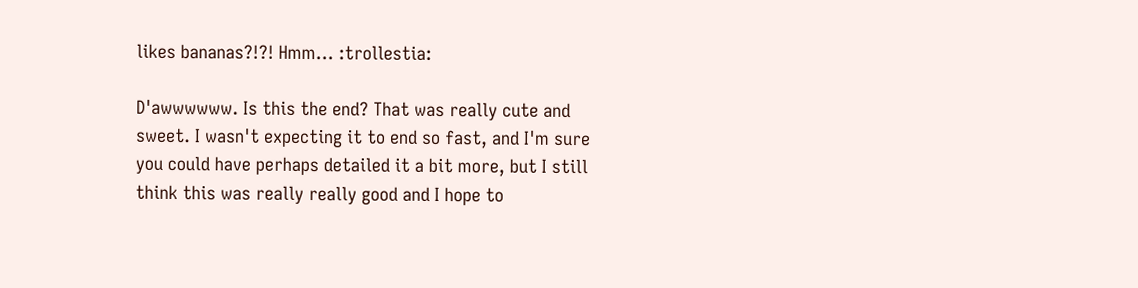likes bananas?!?! Hmm... :trollestia:

D'awwwwww. Is this the end? That was really cute and sweet. I wasn't expecting it to end so fast, and I'm sure you could have perhaps detailed it a bit more, but I still think this was really really good and I hope to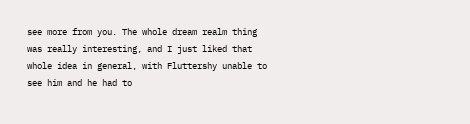see more from you. The whole dream realm thing was really interesting, and I just liked that whole idea in general, with Fluttershy unable to see him and he had to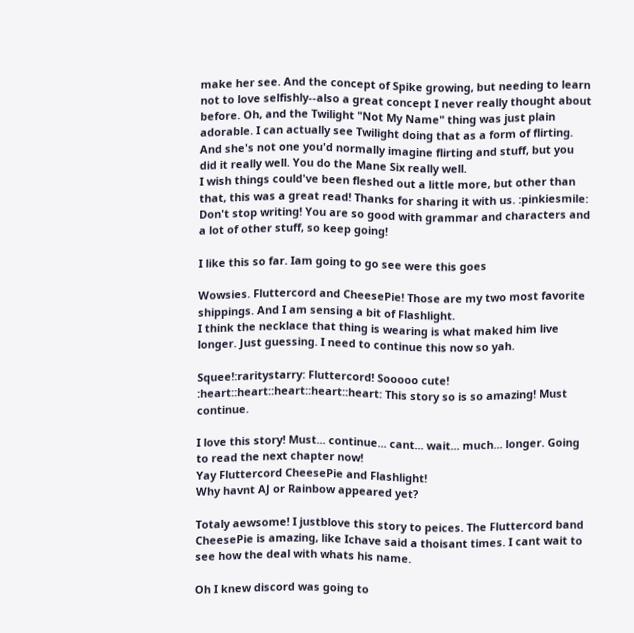make her see. And the concept of Spike growing, but needing to learn not to love selfishly--also a great concept I never really thought about before. Oh, and the Twilight "Not My Name" thing was just plain adorable. I can actually see Twilight doing that as a form of flirting. And she's not one you'd normally imagine flirting and stuff, but you did it really well. You do the Mane Six really well.
I wish things could've been fleshed out a little more, but other than that, this was a great read! Thanks for sharing it with us. :pinkiesmile: Don't stop writing! You are so good with grammar and characters and a lot of other stuff, so keep going!

I like this so far. Iam going to go see were this goes

Wowsies. Fluttercord and CheesePie! Those are my two most favorite shippings. And I am sensing a bit of Flashlight.
I think the necklace that thing is wearing is what maked him live longer. Just guessing. I need to continue this now so yah.

Squee!:raritystarry: Fluttercord! Sooooo cute! :heart::heart::heart::heart::heart: This story so is so amazing! Must continue.

I love this story! Must... continue... cant... wait... much... longer. Going to read the next chapter now!
Yay Fluttercord CheesePie and Flashlight!
Why havnt AJ or Rainbow appeared yet?

Totaly aewsome! I justblove this story to peices. The Fluttercord band CheesePie is amazing, like Ichave said a thoisant times. I cant wait to see how the deal with whats his name.

Oh I knew discord was going to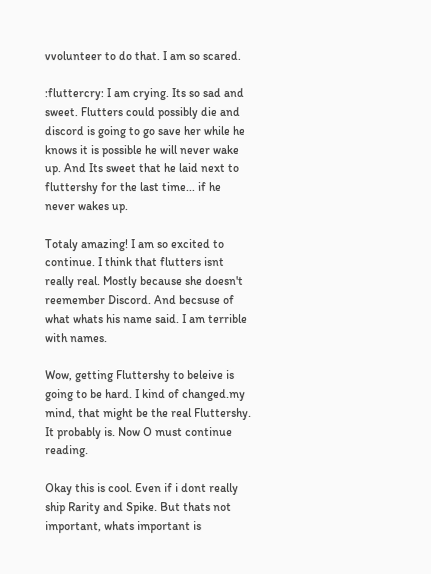vvolunteer to do that. I am so scared.

:fluttercry: I am crying. Its so sad and sweet. Flutters could possibly die and discord is going to go save her while he knows it is possible he will never wake up. And Its sweet that he laid next to fluttershy for the last time... if he never wakes up.

Totaly amazing! I am so excited to continue. I think that flutters isnt really real. Mostly because she doesn't reemember Discord. And becsuse of what whats his name said. I am terrible with names.

Wow, getting Fluttershy to beleive is going to be hard. I kind of changed.my mind, that might be the real Fluttershy. It probably is. Now O must continue reading.

Okay this is cool. Even if i dont really ship Rarity and Spike. But thats not important, whats important is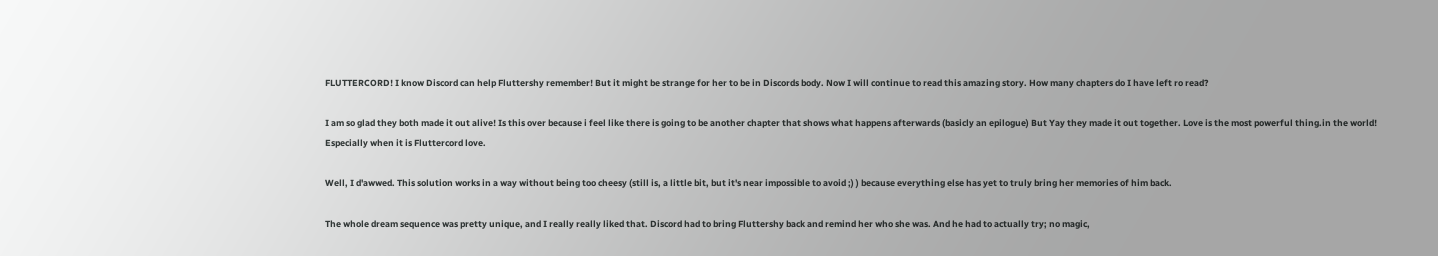FLUTTERCORD! I know Discord can help Fluttershy remember! But it might be strange for her to be in Discords body. Now I will continue to read this amazing story. How many chapters do I have left ro read?

I am so glad they both made it out alive! Is this over because i feel like there is going to be another chapter that shows what happens afterwards (basicly an epilogue) But Yay they made it out together. Love is the most powerful thing.in the world! Especially when it is Fluttercord love.

Well, I d'awwed. This solution works in a way without being too cheesy (still is, a little bit, but it's near impossible to avoid ;) ) because everything else has yet to truly bring her memories of him back.

The whole dream sequence was pretty unique, and I really really liked that. Discord had to bring Fluttershy back and remind her who she was. And he had to actually try; no magic,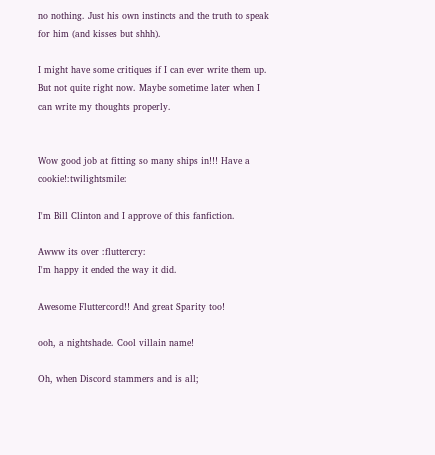no nothing. Just his own instincts and the truth to speak for him (and kisses but shhh).

I might have some critiques if I can ever write them up. But not quite right now. Maybe sometime later when I can write my thoughts properly.


Wow good job at fitting so many ships in!!! Have a cookie!:twilightsmile:

I'm Bill Clinton and I approve of this fanfiction.

Awww its over :fluttercry:
I'm happy it ended the way it did.

Awesome Fluttercord!! And great Sparity too!

ooh, a nightshade. Cool villain name!

Oh, when Discord stammers and is all;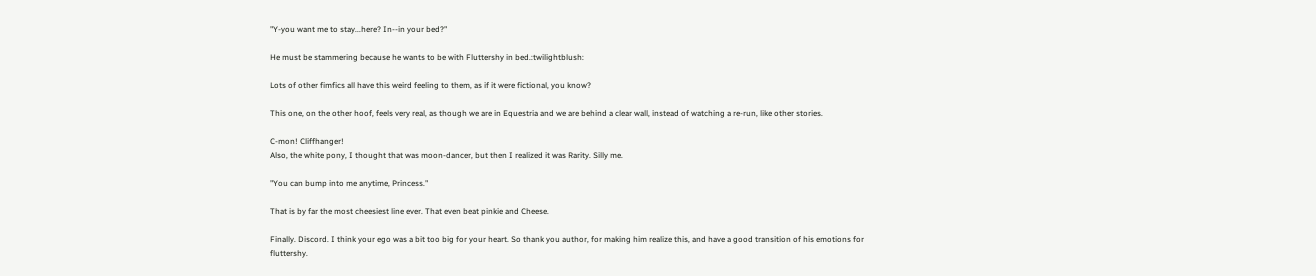"Y-you want me to stay...here? In--in your bed?"

He must be stammering because he wants to be with Fluttershy in bed.:twilightblush:

Lots of other fimfics all have this weird feeling to them, as if it were fictional, you know?

This one, on the other hoof, feels very real, as though we are in Equestria and we are behind a clear wall, instead of watching a re-run, like other stories.

C-mon! Cliffhanger!
Also, the white pony, I thought that was moon-dancer, but then I realized it was Rarity. Silly me.

"You can bump into me anytime, Princess."

That is by far the most cheesiest line ever. That even beat pinkie and Cheese.

Finally. Discord. I think your ego was a bit too big for your heart. So thank you author, for making him realize this, and have a good transition of his emotions for fluttershy.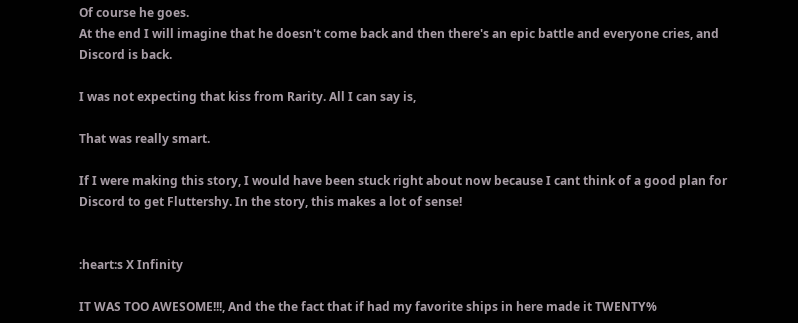Of course he goes.
At the end I will imagine that he doesn't come back and then there's an epic battle and everyone cries, and Discord is back.

I was not expecting that kiss from Rarity. All I can say is,

That was really smart.

If I were making this story, I would have been stuck right about now because I cant think of a good plan for Discord to get Fluttershy. In the story, this makes a lot of sense!


:heart:s X Infinity

IT WAS TOO AWESOME!!!, And the the fact that if had my favorite ships in here made it TWENTY%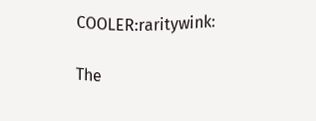COOLER:raritywink:

The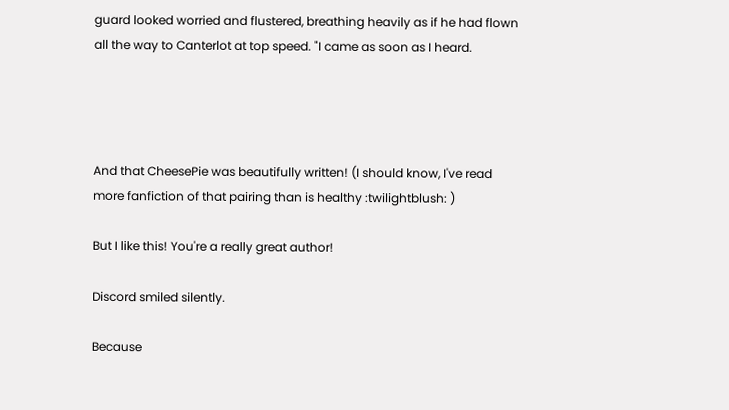guard looked worried and flustered, breathing heavily as if he had flown all the way to Canterlot at top speed. "I came as soon as I heard.




And that CheesePie was beautifully written! (I should know, I've read more fanfiction of that pairing than is healthy :twilightblush: )

But I like this! You're a really great author!

Discord smiled silently.

Because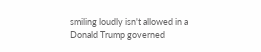smiling loudly isn't allowed in a Donald Trump governed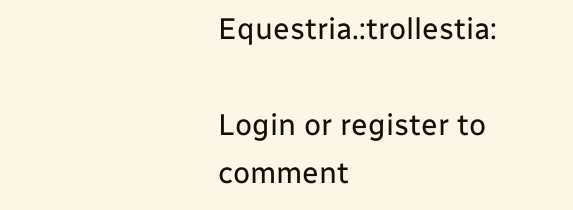Equestria.:trollestia:

Login or register to comment